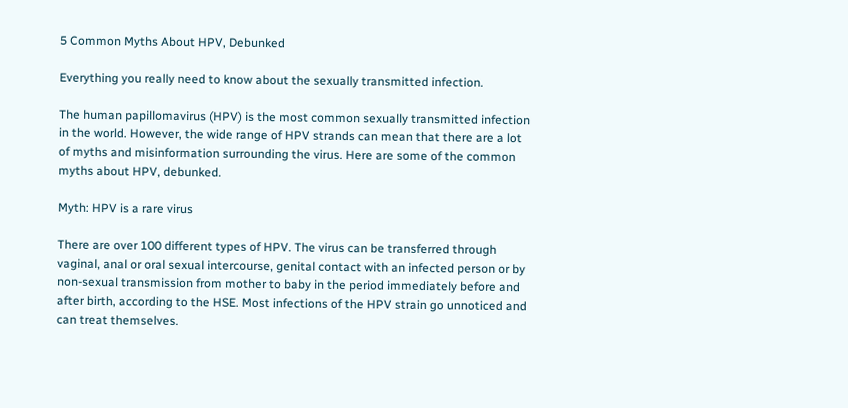5 Common Myths About HPV, Debunked

Everything you really need to know about the sexually transmitted infection.

The human papillomavirus (HPV) is the most common sexually transmitted infection in the world. However, the wide range of HPV strands can mean that there are a lot of myths and misinformation surrounding the virus. Here are some of the common myths about HPV, debunked.

Myth: HPV is a rare virus

There are over 100 different types of HPV. The virus can be transferred through vaginal, anal or oral sexual intercourse, genital contact with an infected person or by non-sexual transmission from mother to baby in the period immediately before and after birth, according to the HSE. Most infections of the HPV strain go unnoticed and can treat themselves.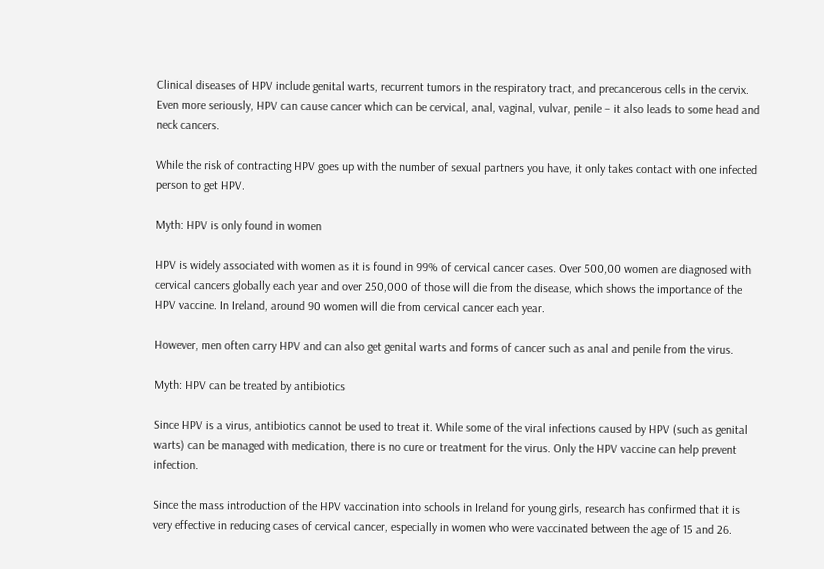Clinical diseases of HPV include genital warts, recurrent tumors in the respiratory tract, and precancerous cells in the cervix. Even more seriously, HPV can cause cancer which can be cervical, anal, vaginal, vulvar, penile – it also leads to some head and neck cancers.

While the risk of contracting HPV goes up with the number of sexual partners you have, it only takes contact with one infected person to get HPV.

Myth: HPV is only found in women

HPV is widely associated with women as it is found in 99% of cervical cancer cases. Over 500,00 women are diagnosed with cervical cancers globally each year and over 250,000 of those will die from the disease, which shows the importance of the HPV vaccine. In Ireland, around 90 women will die from cervical cancer each year.

However, men often carry HPV and can also get genital warts and forms of cancer such as anal and penile from the virus.

Myth: HPV can be treated by antibiotics

Since HPV is a virus, antibiotics cannot be used to treat it. While some of the viral infections caused by HPV (such as genital warts) can be managed with medication, there is no cure or treatment for the virus. Only the HPV vaccine can help prevent infection.

Since the mass introduction of the HPV vaccination into schools in Ireland for young girls, research has confirmed that it is very effective in reducing cases of cervical cancer, especially in women who were vaccinated between the age of 15 and 26.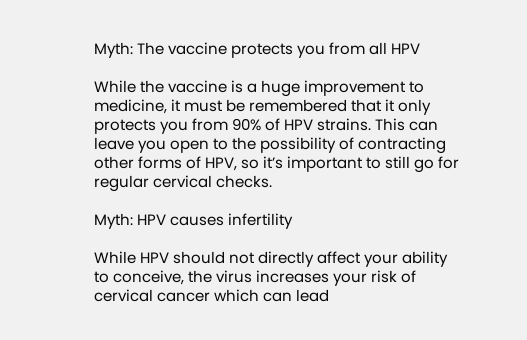Myth: The vaccine protects you from all HPV

While the vaccine is a huge improvement to medicine, it must be remembered that it only protects you from 90% of HPV strains. This can leave you open to the possibility of contracting other forms of HPV, so it’s important to still go for regular cervical checks.

Myth: HPV causes infertility

While HPV should not directly affect your ability to conceive, the virus increases your risk of cervical cancer which can lead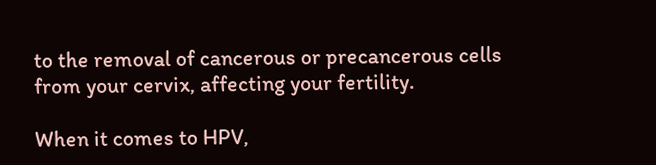to the removal of cancerous or precancerous cells from your cervix, affecting your fertility.

When it comes to HPV,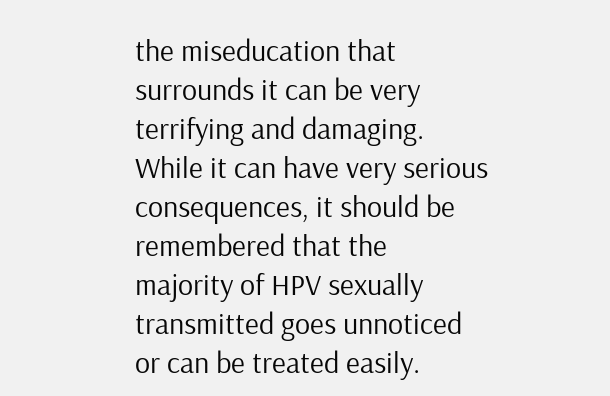the miseducation that surrounds it can be very terrifying and damaging. While it can have very serious consequences, it should be remembered that the majority of HPV sexually transmitted goes unnoticed or can be treated easily.